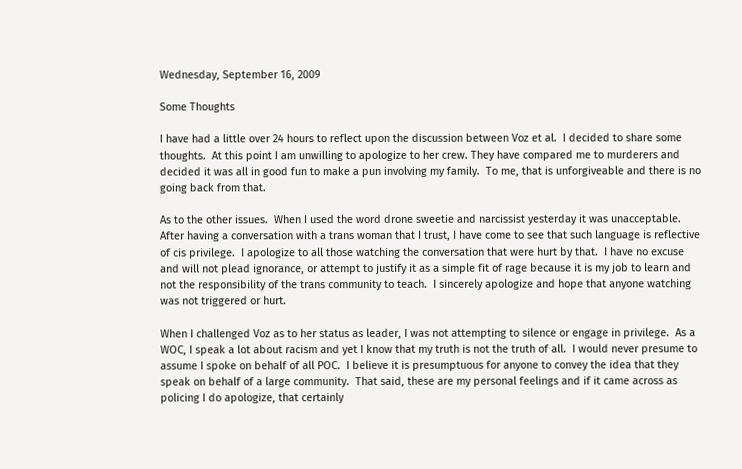Wednesday, September 16, 2009

Some Thoughts

I have had a little over 24 hours to reflect upon the discussion between Voz et al.  I decided to share some thoughts.  At this point I am unwilling to apologize to her crew. They have compared me to murderers and  decided it was all in good fun to make a pun involving my family.  To me, that is unforgiveable and there is no going back from that.

As to the other issues.  When I used the word drone sweetie and narcissist yesterday it was unacceptable.  After having a conversation with a trans woman that I trust, I have come to see that such language is reflective of cis privilege.  I apologize to all those watching the conversation that were hurt by that.  I have no excuse and will not plead ignorance, or attempt to justify it as a simple fit of rage because it is my job to learn and not the responsibility of the trans community to teach.  I sincerely apologize and hope that anyone watching was not triggered or hurt.

When I challenged Voz as to her status as leader, I was not attempting to silence or engage in privilege.  As a WOC, I speak a lot about racism and yet I know that my truth is not the truth of all.  I would never presume to assume I spoke on behalf of all POC.  I believe it is presumptuous for anyone to convey the idea that they speak on behalf of a large community.  That said, these are my personal feelings and if it came across as policing I do apologize, that certainly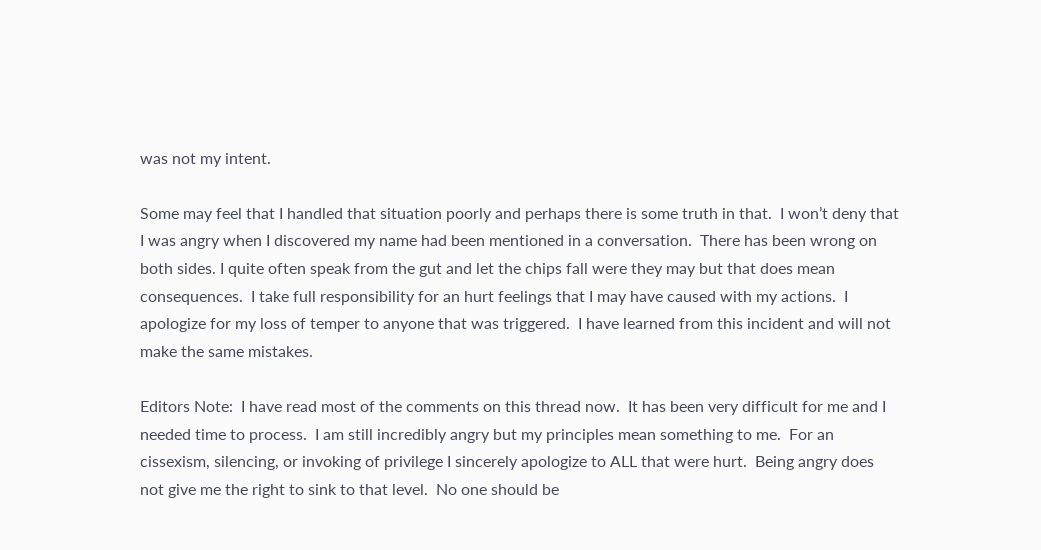was not my intent.

Some may feel that I handled that situation poorly and perhaps there is some truth in that.  I won’t deny that I was angry when I discovered my name had been mentioned in a conversation.  There has been wrong on both sides. I quite often speak from the gut and let the chips fall were they may but that does mean consequences.  I take full responsibility for an hurt feelings that I may have caused with my actions.  I apologize for my loss of temper to anyone that was triggered.  I have learned from this incident and will not make the same mistakes.

Editors Note:  I have read most of the comments on this thread now.  It has been very difficult for me and I needed time to process.  I am still incredibly angry but my principles mean something to me.  For an cissexism, silencing, or invoking of privilege I sincerely apologize to ALL that were hurt.  Being angry does not give me the right to sink to that level.  No one should be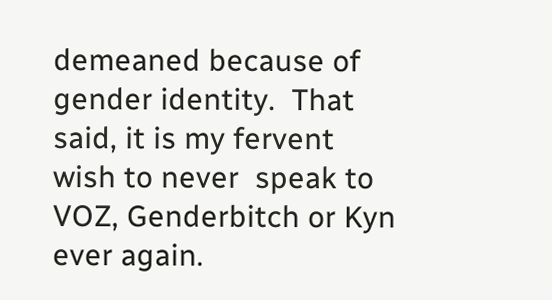demeaned because of gender identity.  That said, it is my fervent wish to never  speak to VOZ, Genderbitch or Kyn ever again.